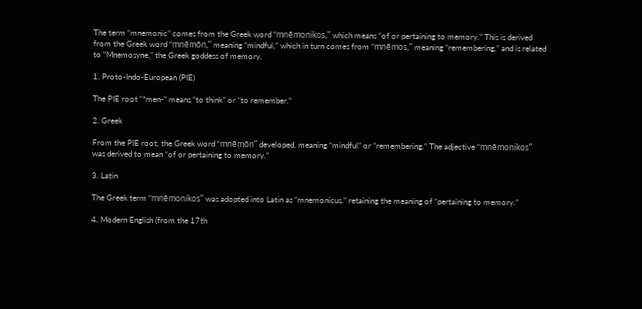The term “mnemonic” comes from the Greek word “mnēmonikos,” which means “of or pertaining to memory.” This is derived from the Greek word “mnēmōn,” meaning “mindful,” which in turn comes from “mnēmos,” meaning “remembering,” and is related to “Mnemosyne,” the Greek goddess of memory.

1. Proto-Indo-European (PIE)

The PIE root “*men-” means “to think” or “to remember.”

2. Greek

From the PIE root, the Greek word “mnēmōn” developed, meaning “mindful” or “remembering.” The adjective “mnēmonikos” was derived to mean “of or pertaining to memory.”

3. Latin

The Greek term “mnēmonikos” was adopted into Latin as “mnemonicus,” retaining the meaning of “pertaining to memory.”

4. Modern English (from the 17th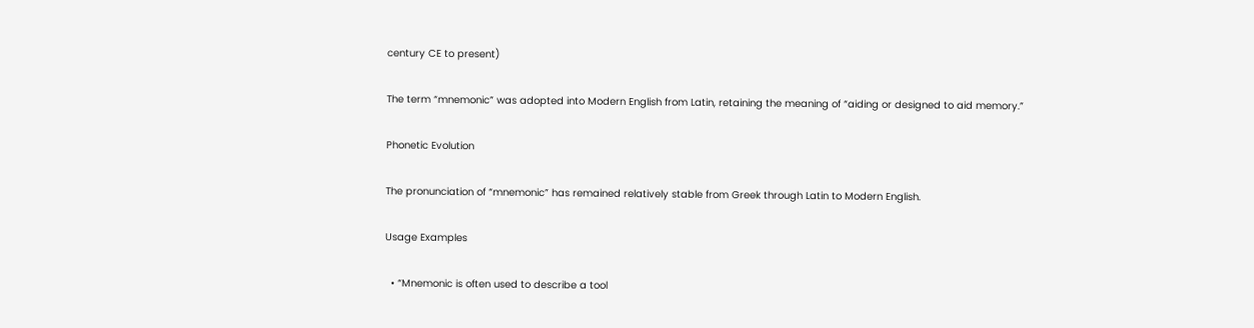century CE to present)

The term “mnemonic” was adopted into Modern English from Latin, retaining the meaning of “aiding or designed to aid memory.”

Phonetic Evolution

The pronunciation of “mnemonic” has remained relatively stable from Greek through Latin to Modern English.

Usage Examples

  • “Mnemonic is often used to describe a tool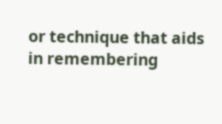or technique that aids in remembering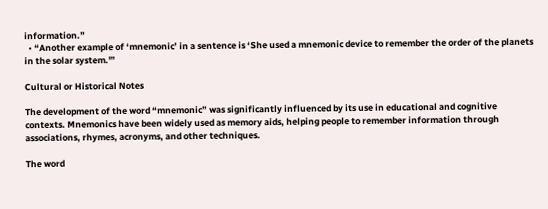information.”
  • “Another example of ‘mnemonic’ in a sentence is ‘She used a mnemonic device to remember the order of the planets in the solar system.'”

Cultural or Historical Notes

The development of the word “mnemonic” was significantly influenced by its use in educational and cognitive contexts. Mnemonics have been widely used as memory aids, helping people to remember information through associations, rhymes, acronyms, and other techniques.

The word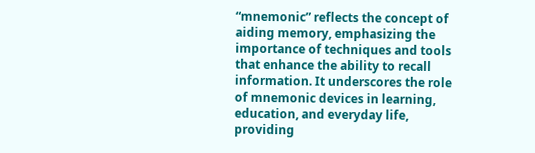“mnemonic” reflects the concept of aiding memory, emphasizing the importance of techniques and tools that enhance the ability to recall information. It underscores the role of mnemonic devices in learning, education, and everyday life, providing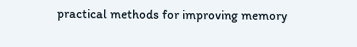practical methods for improving memory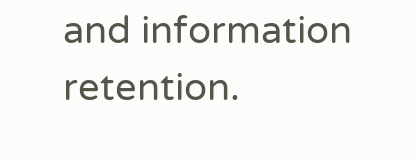and information retention.